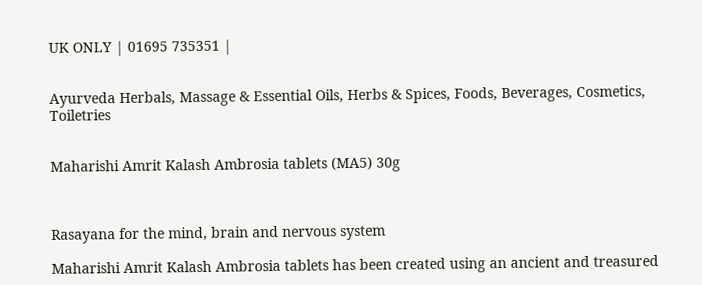UK ONLY | 01695 735351 |


Ayurveda Herbals, Massage & Essential Oils, Herbs & Spices, Foods, Beverages, Cosmetics, Toiletries


Maharishi Amrit Kalash Ambrosia tablets (MA5) 30g



Rasayana for the mind, brain and nervous system

Maharishi Amrit Kalash Ambrosia tablets has been created using an ancient and treasured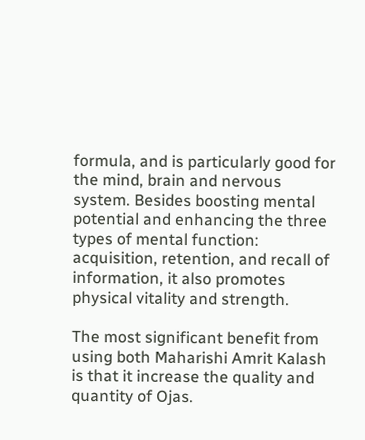formula, and is particularly good for the mind, brain and nervous system. Besides boosting mental potential and enhancing the three types of mental function: acquisition, retention, and recall of information, it also promotes physical vitality and strength.

The most significant benefit from using both Maharishi Amrit Kalash is that it increase the quality and quantity of Ojas.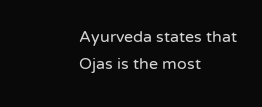Ayurveda states that Ojas is the most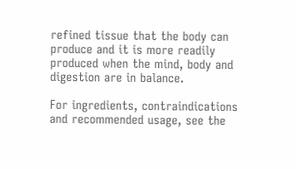refined tissue that the body can produce and it is more readily produced when the mind, body and digestion are in balance.

For ingredients, contraindications and recommended usage, see the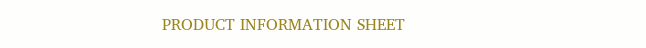PRODUCT INFORMATION SHEET